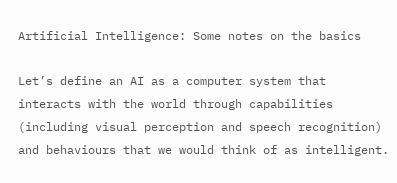Artificial Intelligence: Some notes on the basics

Let’s define an AI as a computer system that interacts with the world through capabilities (including visual perception and speech recognition) and behaviours that we would think of as intelligent.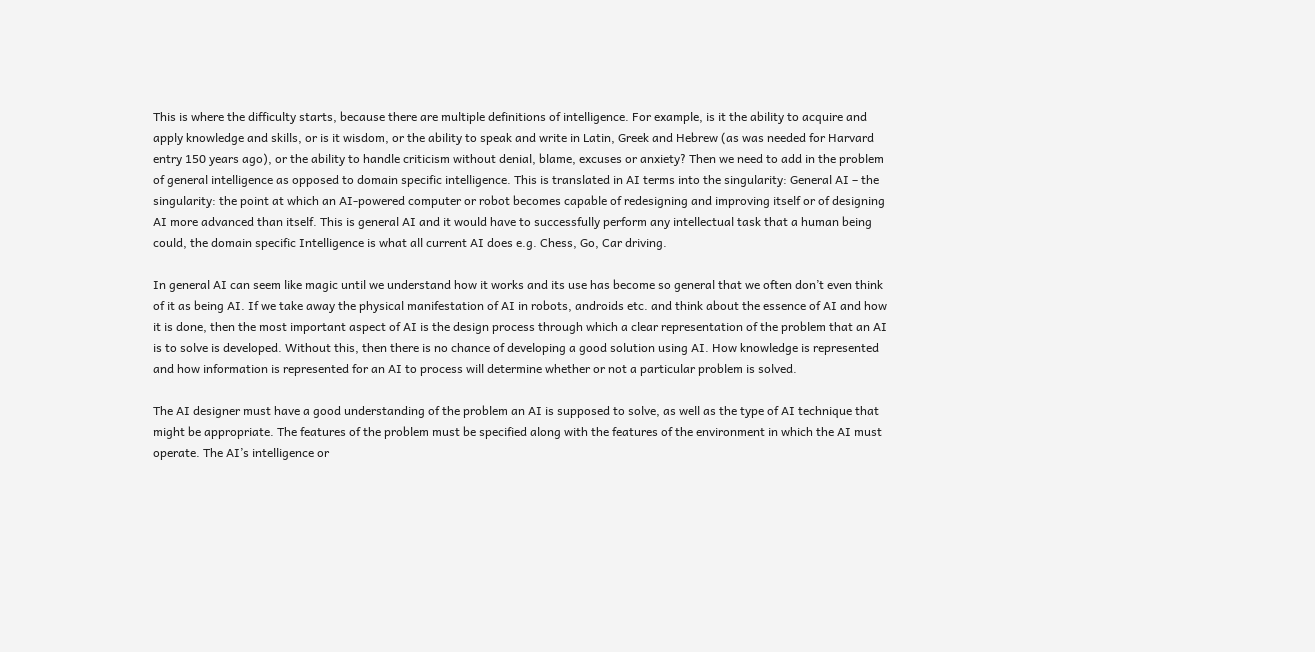This is where the difficulty starts, because there are multiple definitions of intelligence. For example, is it the ability to acquire and apply knowledge and skills, or is it wisdom, or the ability to speak and write in Latin, Greek and Hebrew (as was needed for Harvard entry 150 years ago), or the ability to handle criticism without denial, blame, excuses or anxiety? Then we need to add in the problem of general intelligence as opposed to domain specific intelligence. This is translated in AI terms into the singularity: General AI – the singularity: the point at which an AI-powered computer or robot becomes capable of redesigning and improving itself or of designing AI more advanced than itself. This is general AI and it would have to successfully perform any intellectual task that a human being could, the domain specific Intelligence is what all current AI does e.g. Chess, Go, Car driving.

In general AI can seem like magic until we understand how it works and its use has become so general that we often don’t even think of it as being AI. If we take away the physical manifestation of AI in robots, androids etc. and think about the essence of AI and how it is done, then the most important aspect of AI is the design process through which a clear representation of the problem that an AI is to solve is developed. Without this, then there is no chance of developing a good solution using AI. How knowledge is represented and how information is represented for an AI to process will determine whether or not a particular problem is solved.

The AI designer must have a good understanding of the problem an AI is supposed to solve, as well as the type of AI technique that might be appropriate. The features of the problem must be specified along with the features of the environment in which the AI must operate. The AI’s intelligence or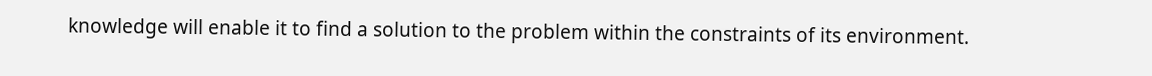knowledge will enable it to find a solution to the problem within the constraints of its environment.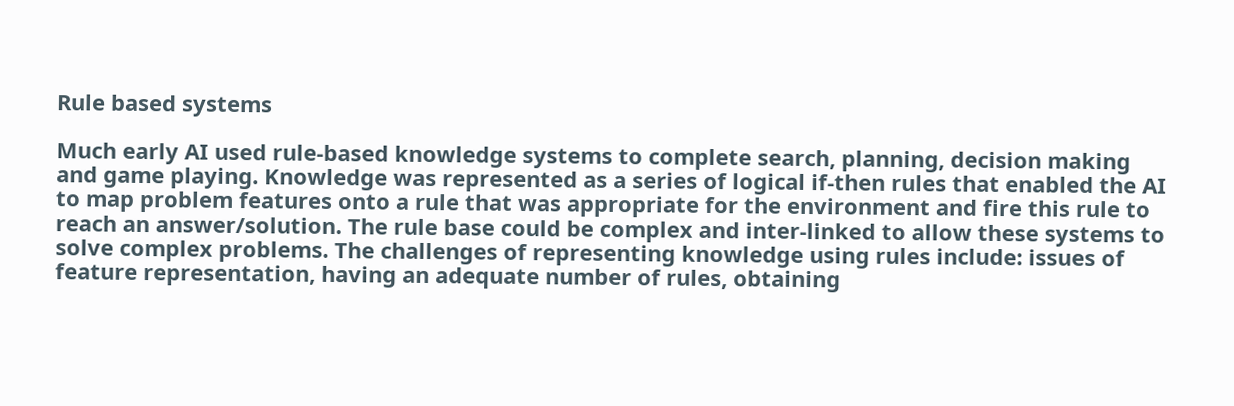Rule based systems

Much early AI used rule-based knowledge systems to complete search, planning, decision making and game playing. Knowledge was represented as a series of logical if-then rules that enabled the AI to map problem features onto a rule that was appropriate for the environment and fire this rule to reach an answer/solution. The rule base could be complex and inter-linked to allow these systems to solve complex problems. The challenges of representing knowledge using rules include: issues of feature representation, having an adequate number of rules, obtaining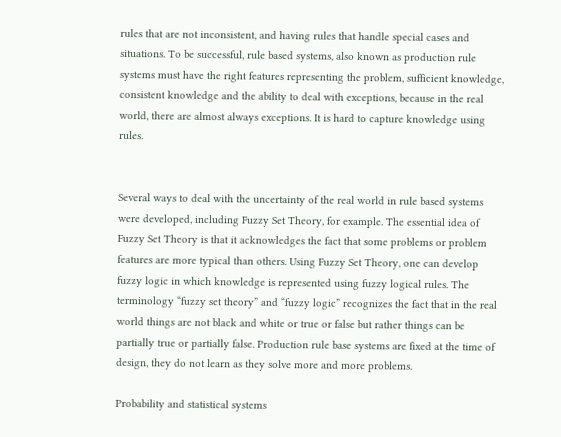rules that are not inconsistent, and having rules that handle special cases and situations. To be successful, rule based systems, also known as production rule systems must have the right features representing the problem, sufficient knowledge, consistent knowledge and the ability to deal with exceptions, because in the real world, there are almost always exceptions. It is hard to capture knowledge using rules.


Several ways to deal with the uncertainty of the real world in rule based systems were developed, including Fuzzy Set Theory, for example. The essential idea of Fuzzy Set Theory is that it acknowledges the fact that some problems or problem features are more typical than others. Using Fuzzy Set Theory, one can develop fuzzy logic in which knowledge is represented using fuzzy logical rules. The terminology “fuzzy set theory” and “fuzzy logic” recognizes the fact that in the real world things are not black and white or true or false but rather things can be partially true or partially false. Production rule base systems are fixed at the time of design, they do not learn as they solve more and more problems.

Probability and statistical systems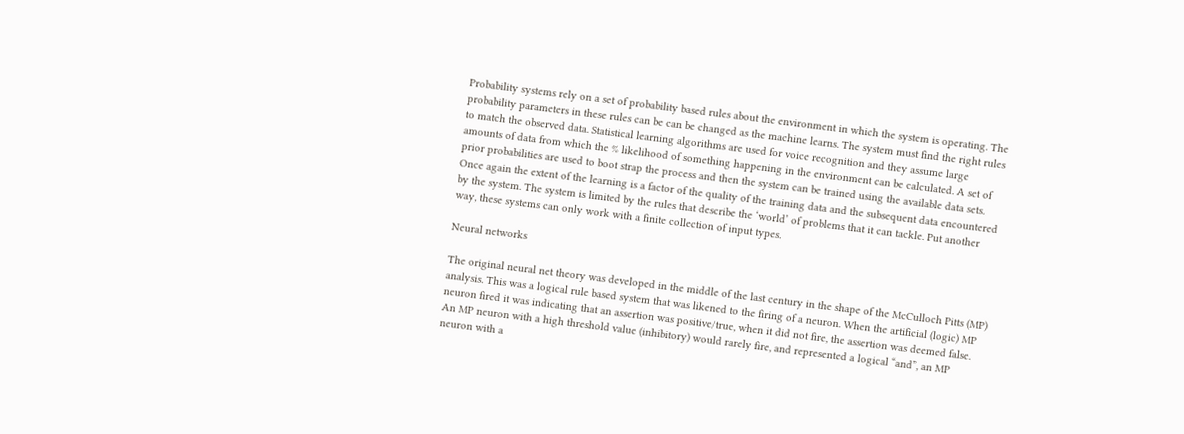Probability systems rely on a set of probability based rules about the environment in which the system is operating. The probability parameters in these rules can be can be changed as the machine learns. The system must find the right rules to match the observed data. Statistical learning algorithms are used for voice recognition and they assume large amounts of data from which the % likelihood of something happening in the environment can be calculated. A set of prior probabilities are used to boot strap the process and then the system can be trained using the available data sets. Once again the extent of the learning is a factor of the quality of the training data and the subsequent data encountered by the system. The system is limited by the rules that describe the ‘world’ of problems that it can tackle. Put another way, these systems can only work with a finite collection of input types.

Neural networks

The original neural net theory was developed in the middle of the last century in the shape of the McCulloch Pitts (MP) analysis. This was a logical rule based system that was likened to the firing of a neuron. When the artificial (logic) MP neuron fired it was indicating that an assertion was positive/true, when it did not fire, the assertion was deemed false. An MP neuron with a high threshold value (inhibitory) would rarely fire, and represented a logical “and”, an MP neuron with a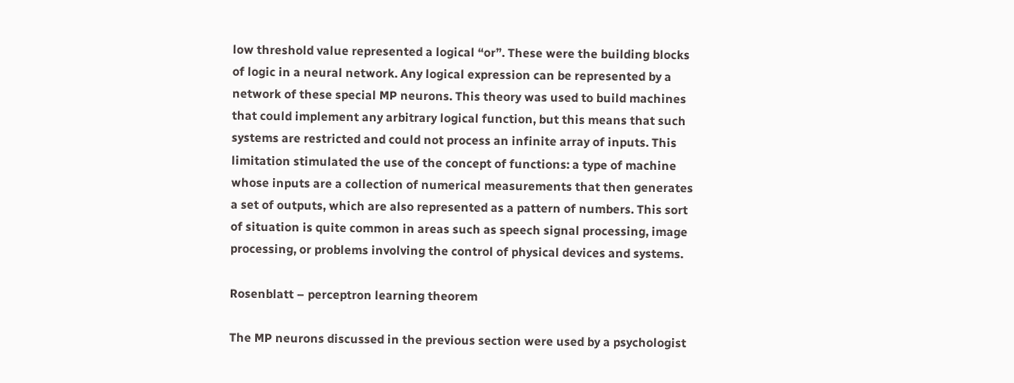low threshold value represented a logical “or”. These were the building blocks of logic in a neural network. Any logical expression can be represented by a network of these special MP neurons. This theory was used to build machines that could implement any arbitrary logical function, but this means that such systems are restricted and could not process an infinite array of inputs. This limitation stimulated the use of the concept of functions: a type of machine whose inputs are a collection of numerical measurements that then generates a set of outputs, which are also represented as a pattern of numbers. This sort of situation is quite common in areas such as speech signal processing, image processing, or problems involving the control of physical devices and systems.

Rosenblatt – perceptron learning theorem

The MP neurons discussed in the previous section were used by a psychologist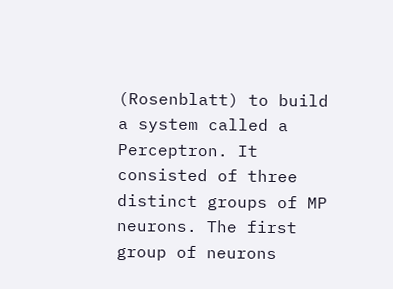(Rosenblatt) to build a system called a Perceptron. It consisted of three distinct groups of MP neurons. The first group of neurons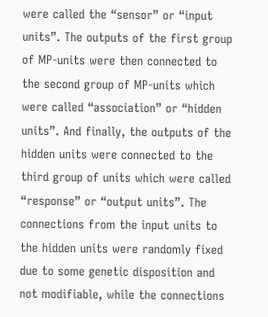were called the “sensor” or “input units”. The outputs of the first group of MP-units were then connected to the second group of MP-units which were called “association” or “hidden units”. And finally, the outputs of the hidden units were connected to the third group of units which were called “response” or “output units”. The connections from the input units to the hidden units were randomly fixed due to some genetic disposition and not modifiable, while the connections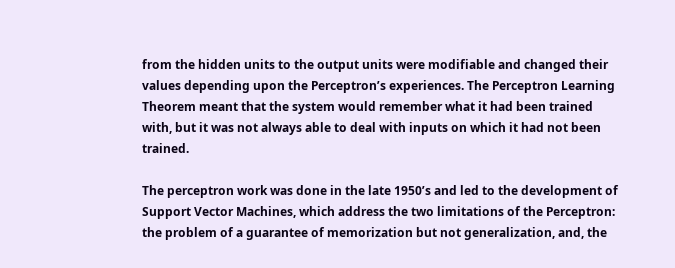from the hidden units to the output units were modifiable and changed their values depending upon the Perceptron’s experiences. The Perceptron Learning Theorem meant that the system would remember what it had been trained with, but it was not always able to deal with inputs on which it had not been trained.

The perceptron work was done in the late 1950’s and led to the development of Support Vector Machines, which address the two limitations of the Perceptron: the problem of a guarantee of memorization but not generalization, and, the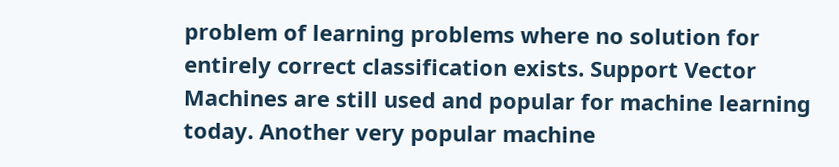problem of learning problems where no solution for entirely correct classification exists. Support Vector Machines are still used and popular for machine learning today. Another very popular machine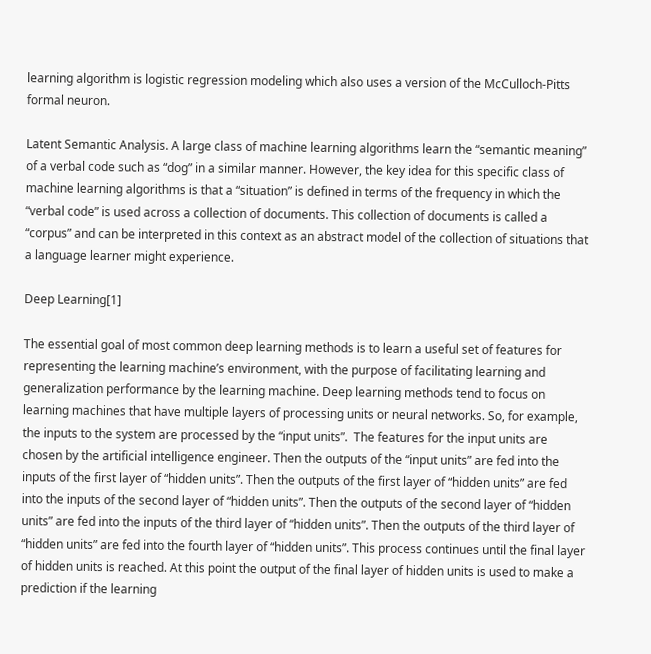learning algorithm is logistic regression modeling which also uses a version of the McCulloch-Pitts formal neuron.

Latent Semantic Analysis. A large class of machine learning algorithms learn the “semantic meaning” of a verbal code such as “dog” in a similar manner. However, the key idea for this specific class of machine learning algorithms is that a “situation” is defined in terms of the frequency in which the “verbal code” is used across a collection of documents. This collection of documents is called a “corpus” and can be interpreted in this context as an abstract model of the collection of situations that a language learner might experience.

Deep Learning[1]

The essential goal of most common deep learning methods is to learn a useful set of features for representing the learning machine’s environment, with the purpose of facilitating learning and generalization performance by the learning machine. Deep learning methods tend to focus on learning machines that have multiple layers of processing units or neural networks. So, for example, the inputs to the system are processed by the “input units”.  The features for the input units are chosen by the artificial intelligence engineer. Then the outputs of the “input units” are fed into the inputs of the first layer of “hidden units”. Then the outputs of the first layer of “hidden units” are fed into the inputs of the second layer of “hidden units”. Then the outputs of the second layer of “hidden units” are fed into the inputs of the third layer of “hidden units”. Then the outputs of the third layer of “hidden units” are fed into the fourth layer of “hidden units”. This process continues until the final layer of hidden units is reached. At this point the output of the final layer of hidden units is used to make a prediction if the learning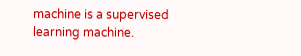machine is a supervised learning machine.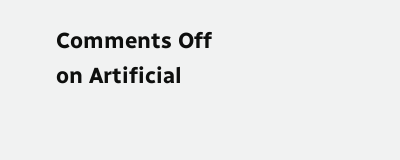Comments Off on Artificial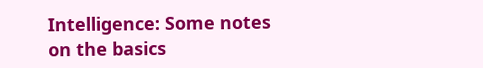Intelligence: Some notes on the basics